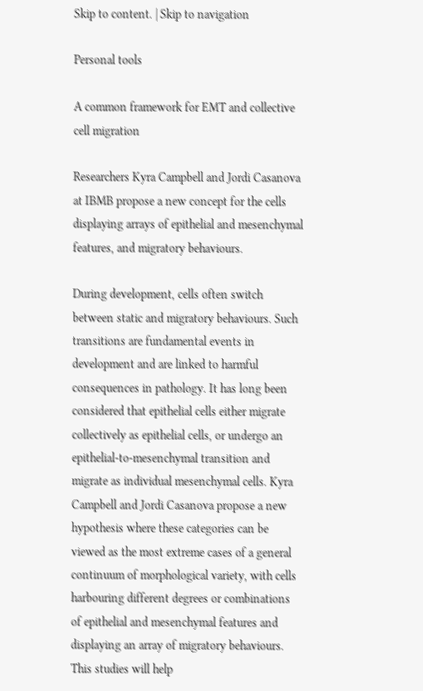Skip to content. | Skip to navigation

Personal tools

A common framework for EMT and collective cell migration

Researchers Kyra Campbell and Jordi Casanova at IBMB propose a new concept for the cells displaying arrays of epithelial and mesenchymal features, and migratory behaviours.

During development, cells often switch between static and migratory behaviours. Such transitions are fundamental events in development and are linked to harmful consequences in pathology. It has long been considered that epithelial cells either migrate collectively as epithelial cells, or undergo an epithelial-to-mesenchymal transition and migrate as individual mesenchymal cells. Kyra Campbell and Jordi Casanova propose a new hypothesis where these categories can be viewed as the most extreme cases of a general continuum of morphological variety, with cells harbouring different degrees or combinations of epithelial and mesenchymal features and displaying an array of migratory behaviours. This studies will help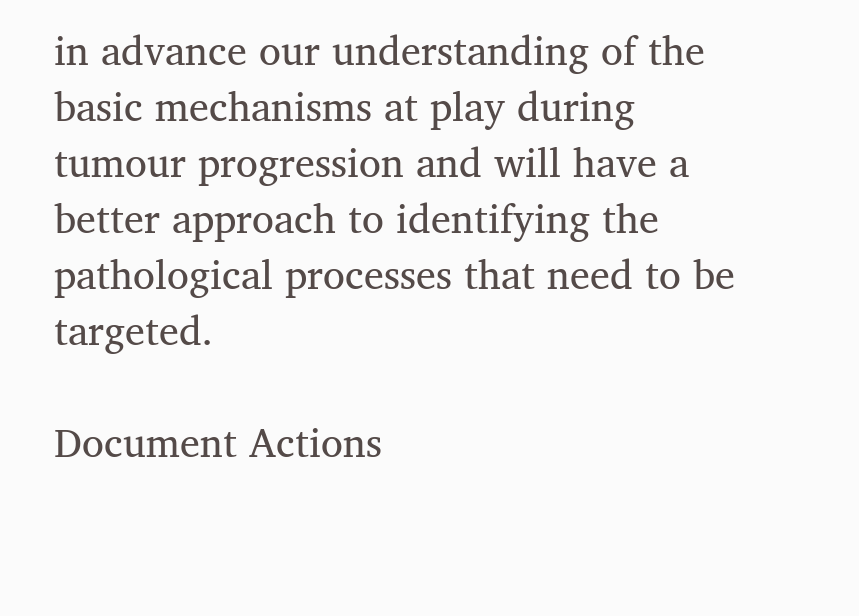in advance our understanding of the basic mechanisms at play during tumour progression and will have a better approach to identifying the pathological processes that need to be targeted.

Document Actions